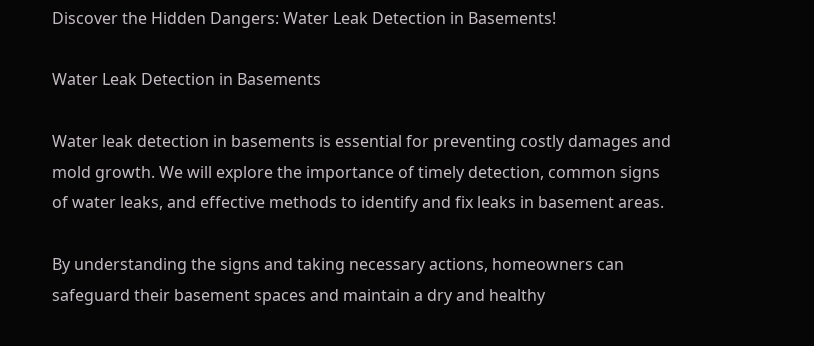Discover the Hidden Dangers: Water Leak Detection in Basements!

Water Leak Detection in Basements

Water leak detection in basements is essential for preventing costly damages and mold growth. We will explore the importance of timely detection, common signs of water leaks, and effective methods to identify and fix leaks in basement areas.

By understanding the signs and taking necessary actions, homeowners can safeguard their basement spaces and maintain a dry and healthy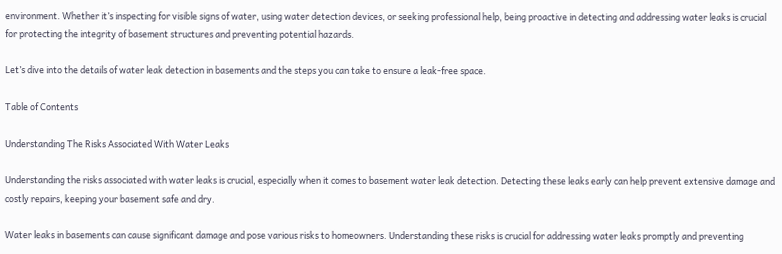environment. Whether it’s inspecting for visible signs of water, using water detection devices, or seeking professional help, being proactive in detecting and addressing water leaks is crucial for protecting the integrity of basement structures and preventing potential hazards.

Let’s dive into the details of water leak detection in basements and the steps you can take to ensure a leak-free space.

Table of Contents

Understanding The Risks Associated With Water Leaks

Understanding the risks associated with water leaks is crucial, especially when it comes to basement water leak detection. Detecting these leaks early can help prevent extensive damage and costly repairs, keeping your basement safe and dry.

Water leaks in basements can cause significant damage and pose various risks to homeowners. Understanding these risks is crucial for addressing water leaks promptly and preventing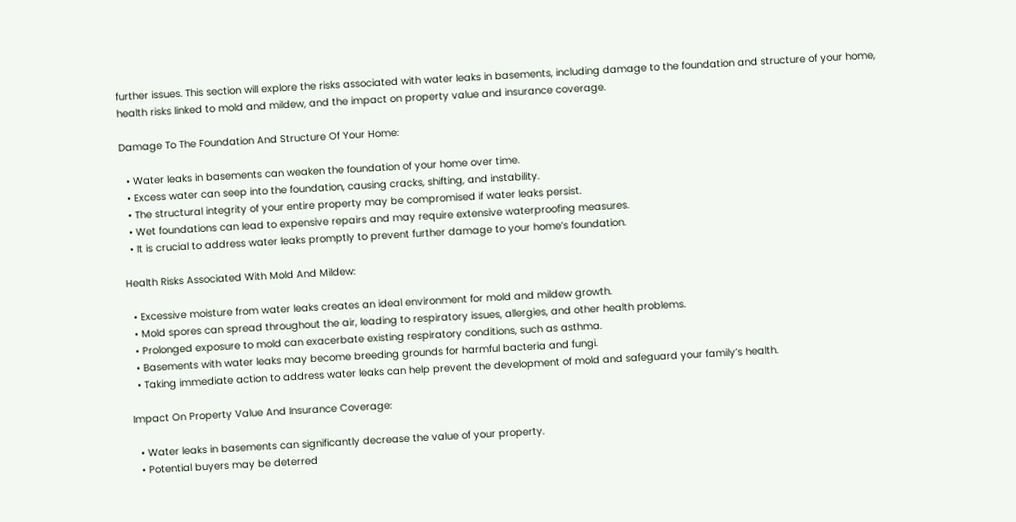further issues. This section will explore the risks associated with water leaks in basements, including damage to the foundation and structure of your home, health risks linked to mold and mildew, and the impact on property value and insurance coverage.

Damage To The Foundation And Structure Of Your Home:

  • Water leaks in basements can weaken the foundation of your home over time.
  • Excess water can seep into the foundation, causing cracks, shifting, and instability.
  • The structural integrity of your entire property may be compromised if water leaks persist.
  • Wet foundations can lead to expensive repairs and may require extensive waterproofing measures.
  • It is crucial to address water leaks promptly to prevent further damage to your home’s foundation.

Health Risks Associated With Mold And Mildew:

  • Excessive moisture from water leaks creates an ideal environment for mold and mildew growth.
  • Mold spores can spread throughout the air, leading to respiratory issues, allergies, and other health problems.
  • Prolonged exposure to mold can exacerbate existing respiratory conditions, such as asthma.
  • Basements with water leaks may become breeding grounds for harmful bacteria and fungi.
  • Taking immediate action to address water leaks can help prevent the development of mold and safeguard your family’s health.

Impact On Property Value And Insurance Coverage:

  • Water leaks in basements can significantly decrease the value of your property.
  • Potential buyers may be deterred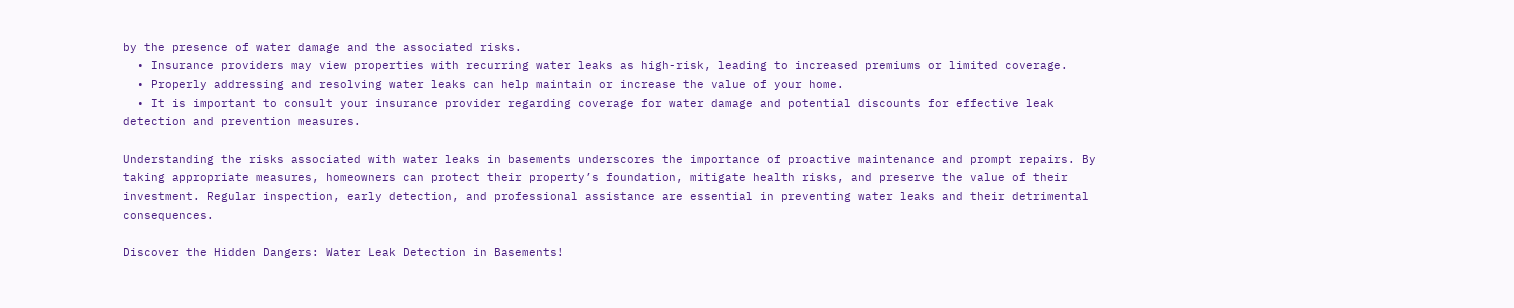by the presence of water damage and the associated risks.
  • Insurance providers may view properties with recurring water leaks as high-risk, leading to increased premiums or limited coverage.
  • Properly addressing and resolving water leaks can help maintain or increase the value of your home.
  • It is important to consult your insurance provider regarding coverage for water damage and potential discounts for effective leak detection and prevention measures.

Understanding the risks associated with water leaks in basements underscores the importance of proactive maintenance and prompt repairs. By taking appropriate measures, homeowners can protect their property’s foundation, mitigate health risks, and preserve the value of their investment. Regular inspection, early detection, and professional assistance are essential in preventing water leaks and their detrimental consequences.

Discover the Hidden Dangers: Water Leak Detection in Basements!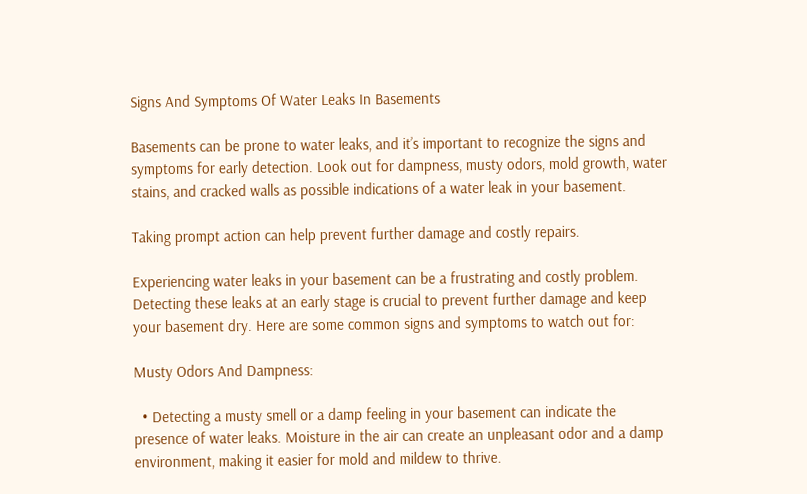Signs And Symptoms Of Water Leaks In Basements

Basements can be prone to water leaks, and it’s important to recognize the signs and symptoms for early detection. Look out for dampness, musty odors, mold growth, water stains, and cracked walls as possible indications of a water leak in your basement.

Taking prompt action can help prevent further damage and costly repairs.

Experiencing water leaks in your basement can be a frustrating and costly problem. Detecting these leaks at an early stage is crucial to prevent further damage and keep your basement dry. Here are some common signs and symptoms to watch out for:

Musty Odors And Dampness:

  • Detecting a musty smell or a damp feeling in your basement can indicate the presence of water leaks. Moisture in the air can create an unpleasant odor and a damp environment, making it easier for mold and mildew to thrive.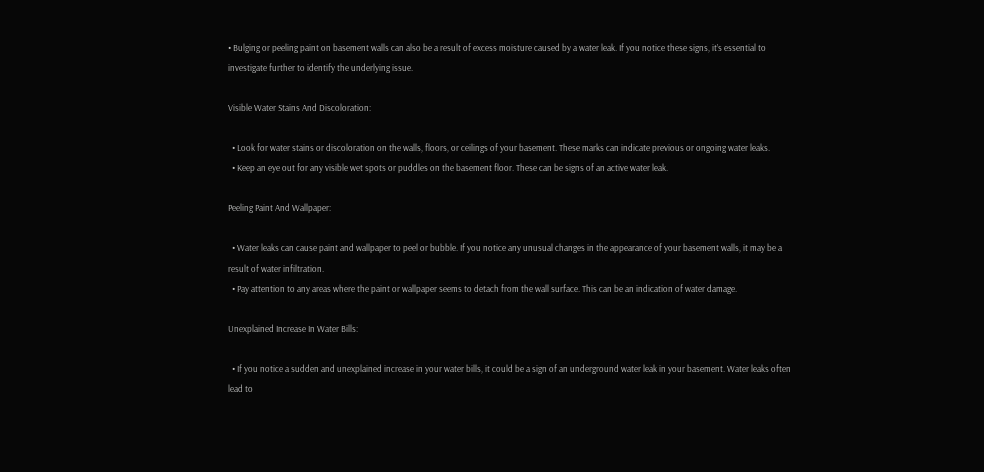• Bulging or peeling paint on basement walls can also be a result of excess moisture caused by a water leak. If you notice these signs, it’s essential to investigate further to identify the underlying issue.

Visible Water Stains And Discoloration:

  • Look for water stains or discoloration on the walls, floors, or ceilings of your basement. These marks can indicate previous or ongoing water leaks.
  • Keep an eye out for any visible wet spots or puddles on the basement floor. These can be signs of an active water leak.

Peeling Paint And Wallpaper:

  • Water leaks can cause paint and wallpaper to peel or bubble. If you notice any unusual changes in the appearance of your basement walls, it may be a result of water infiltration.
  • Pay attention to any areas where the paint or wallpaper seems to detach from the wall surface. This can be an indication of water damage.

Unexplained Increase In Water Bills:

  • If you notice a sudden and unexplained increase in your water bills, it could be a sign of an underground water leak in your basement. Water leaks often lead to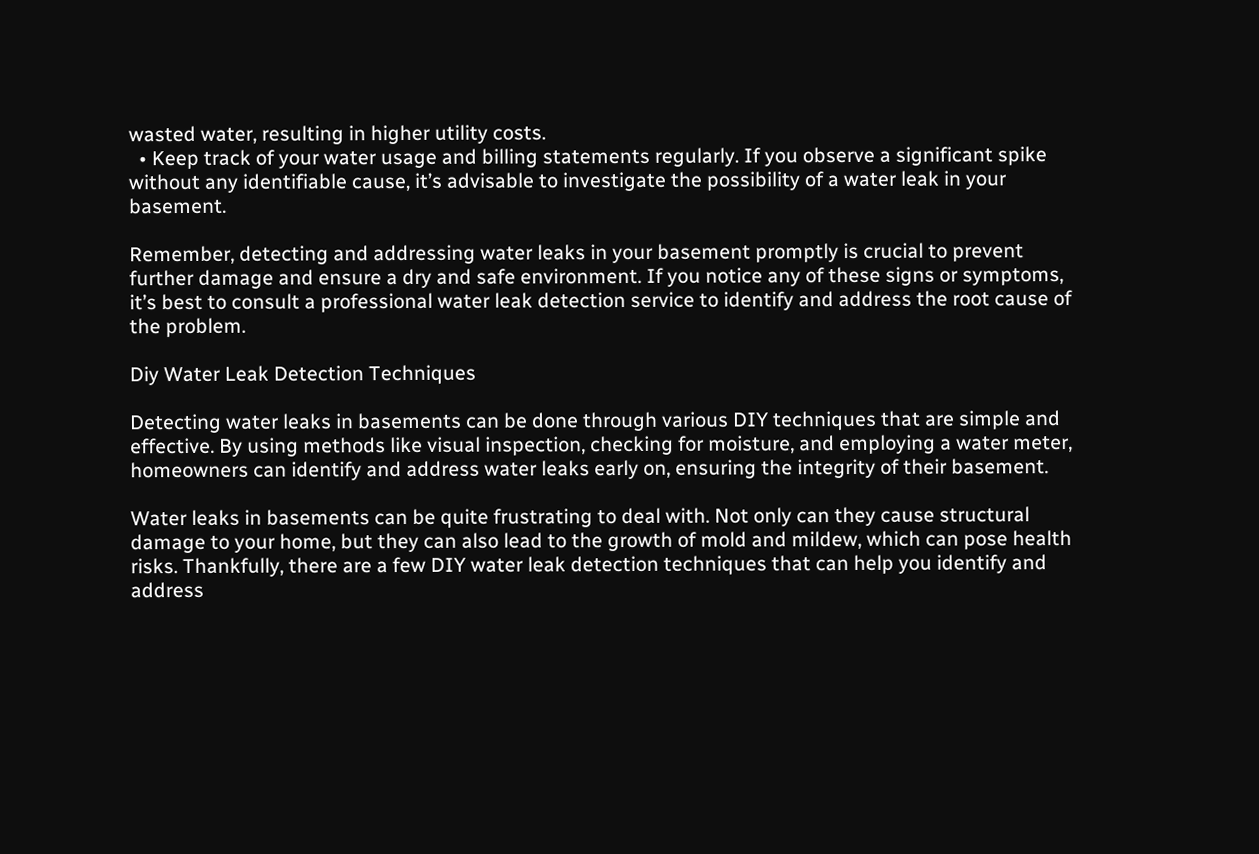wasted water, resulting in higher utility costs.
  • Keep track of your water usage and billing statements regularly. If you observe a significant spike without any identifiable cause, it’s advisable to investigate the possibility of a water leak in your basement.

Remember, detecting and addressing water leaks in your basement promptly is crucial to prevent further damage and ensure a dry and safe environment. If you notice any of these signs or symptoms, it’s best to consult a professional water leak detection service to identify and address the root cause of the problem.

Diy Water Leak Detection Techniques

Detecting water leaks in basements can be done through various DIY techniques that are simple and effective. By using methods like visual inspection, checking for moisture, and employing a water meter, homeowners can identify and address water leaks early on, ensuring the integrity of their basement.

Water leaks in basements can be quite frustrating to deal with. Not only can they cause structural damage to your home, but they can also lead to the growth of mold and mildew, which can pose health risks. Thankfully, there are a few DIY water leak detection techniques that can help you identify and address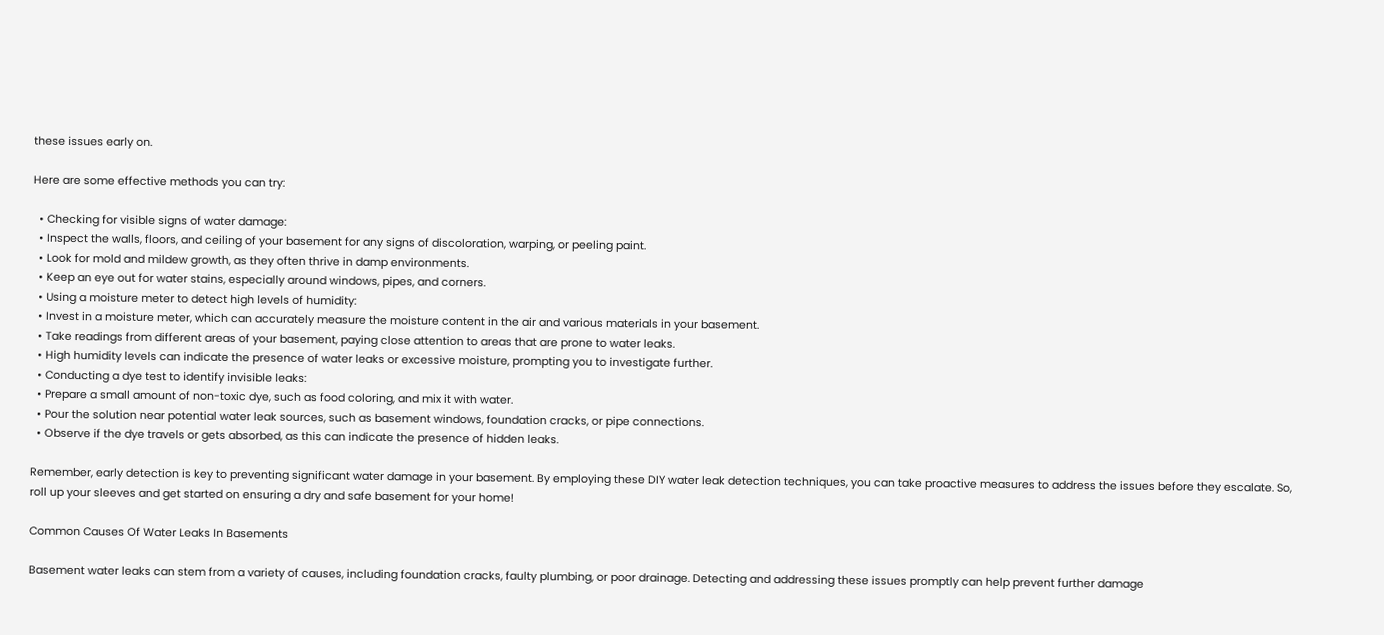these issues early on.

Here are some effective methods you can try:

  • Checking for visible signs of water damage:
  • Inspect the walls, floors, and ceiling of your basement for any signs of discoloration, warping, or peeling paint.
  • Look for mold and mildew growth, as they often thrive in damp environments.
  • Keep an eye out for water stains, especially around windows, pipes, and corners.
  • Using a moisture meter to detect high levels of humidity:
  • Invest in a moisture meter, which can accurately measure the moisture content in the air and various materials in your basement.
  • Take readings from different areas of your basement, paying close attention to areas that are prone to water leaks.
  • High humidity levels can indicate the presence of water leaks or excessive moisture, prompting you to investigate further.
  • Conducting a dye test to identify invisible leaks:
  • Prepare a small amount of non-toxic dye, such as food coloring, and mix it with water.
  • Pour the solution near potential water leak sources, such as basement windows, foundation cracks, or pipe connections.
  • Observe if the dye travels or gets absorbed, as this can indicate the presence of hidden leaks.

Remember, early detection is key to preventing significant water damage in your basement. By employing these DIY water leak detection techniques, you can take proactive measures to address the issues before they escalate. So, roll up your sleeves and get started on ensuring a dry and safe basement for your home!

Common Causes Of Water Leaks In Basements

Basement water leaks can stem from a variety of causes, including foundation cracks, faulty plumbing, or poor drainage. Detecting and addressing these issues promptly can help prevent further damage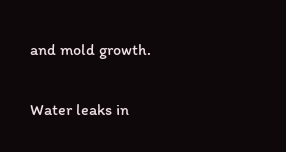and mold growth.

Water leaks in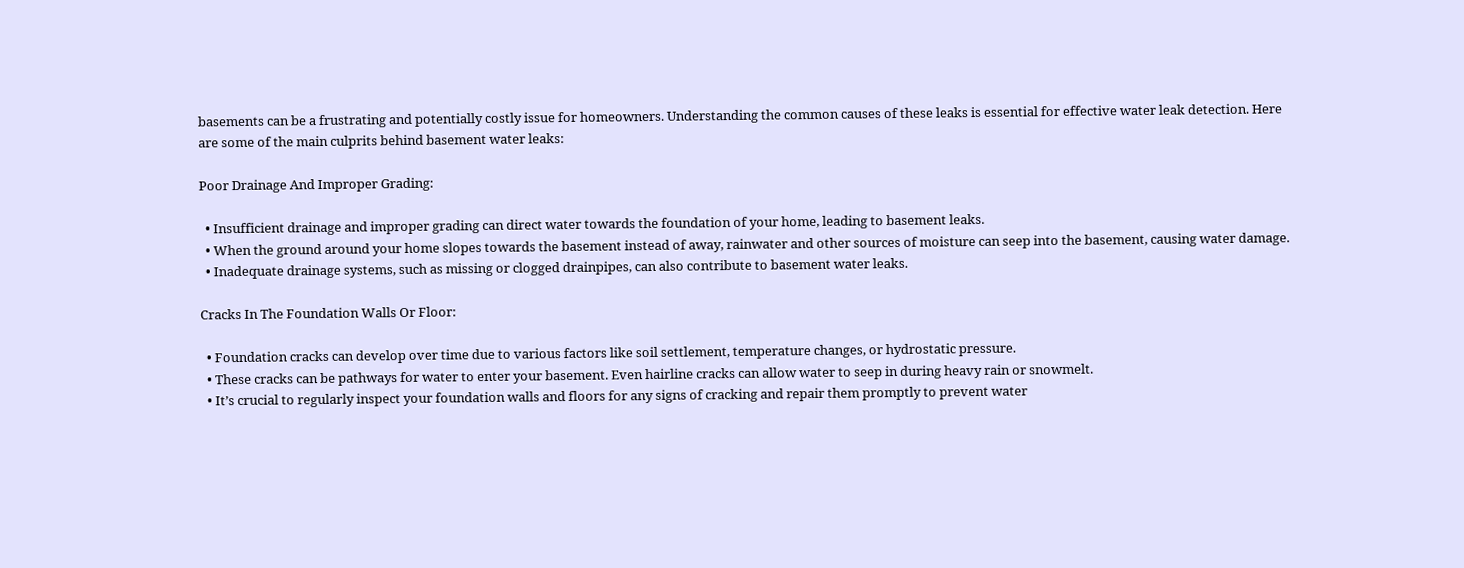basements can be a frustrating and potentially costly issue for homeowners. Understanding the common causes of these leaks is essential for effective water leak detection. Here are some of the main culprits behind basement water leaks:

Poor Drainage And Improper Grading:

  • Insufficient drainage and improper grading can direct water towards the foundation of your home, leading to basement leaks.
  • When the ground around your home slopes towards the basement instead of away, rainwater and other sources of moisture can seep into the basement, causing water damage.
  • Inadequate drainage systems, such as missing or clogged drainpipes, can also contribute to basement water leaks.

Cracks In The Foundation Walls Or Floor:

  • Foundation cracks can develop over time due to various factors like soil settlement, temperature changes, or hydrostatic pressure.
  • These cracks can be pathways for water to enter your basement. Even hairline cracks can allow water to seep in during heavy rain or snowmelt.
  • It’s crucial to regularly inspect your foundation walls and floors for any signs of cracking and repair them promptly to prevent water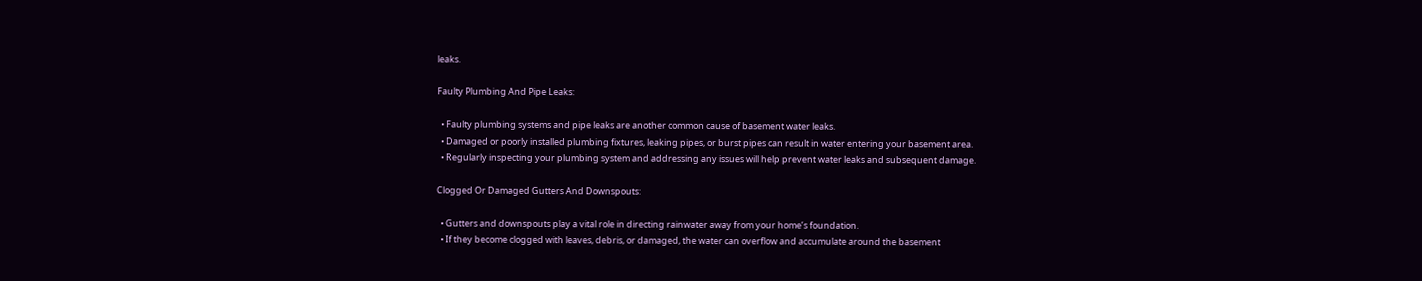leaks.

Faulty Plumbing And Pipe Leaks:

  • Faulty plumbing systems and pipe leaks are another common cause of basement water leaks.
  • Damaged or poorly installed plumbing fixtures, leaking pipes, or burst pipes can result in water entering your basement area.
  • Regularly inspecting your plumbing system and addressing any issues will help prevent water leaks and subsequent damage.

Clogged Or Damaged Gutters And Downspouts:

  • Gutters and downspouts play a vital role in directing rainwater away from your home’s foundation.
  • If they become clogged with leaves, debris, or damaged, the water can overflow and accumulate around the basement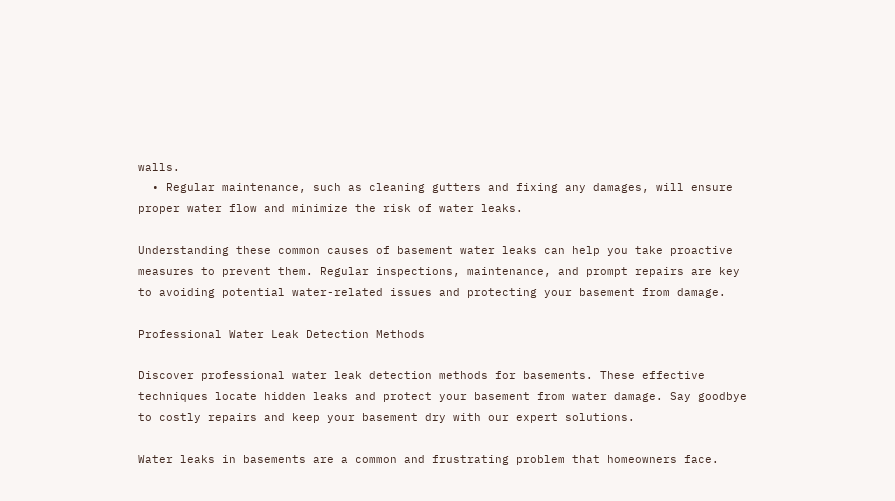walls.
  • Regular maintenance, such as cleaning gutters and fixing any damages, will ensure proper water flow and minimize the risk of water leaks.

Understanding these common causes of basement water leaks can help you take proactive measures to prevent them. Regular inspections, maintenance, and prompt repairs are key to avoiding potential water-related issues and protecting your basement from damage.

Professional Water Leak Detection Methods

Discover professional water leak detection methods for basements. These effective techniques locate hidden leaks and protect your basement from water damage. Say goodbye to costly repairs and keep your basement dry with our expert solutions.

Water leaks in basements are a common and frustrating problem that homeowners face.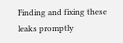Finding and fixing these leaks promptly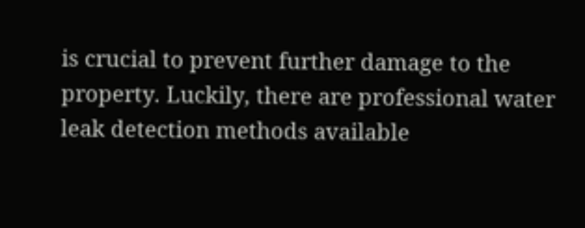is crucial to prevent further damage to the property. Luckily, there are professional water leak detection methods available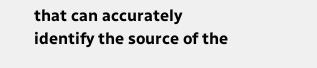that can accurately identify the source of the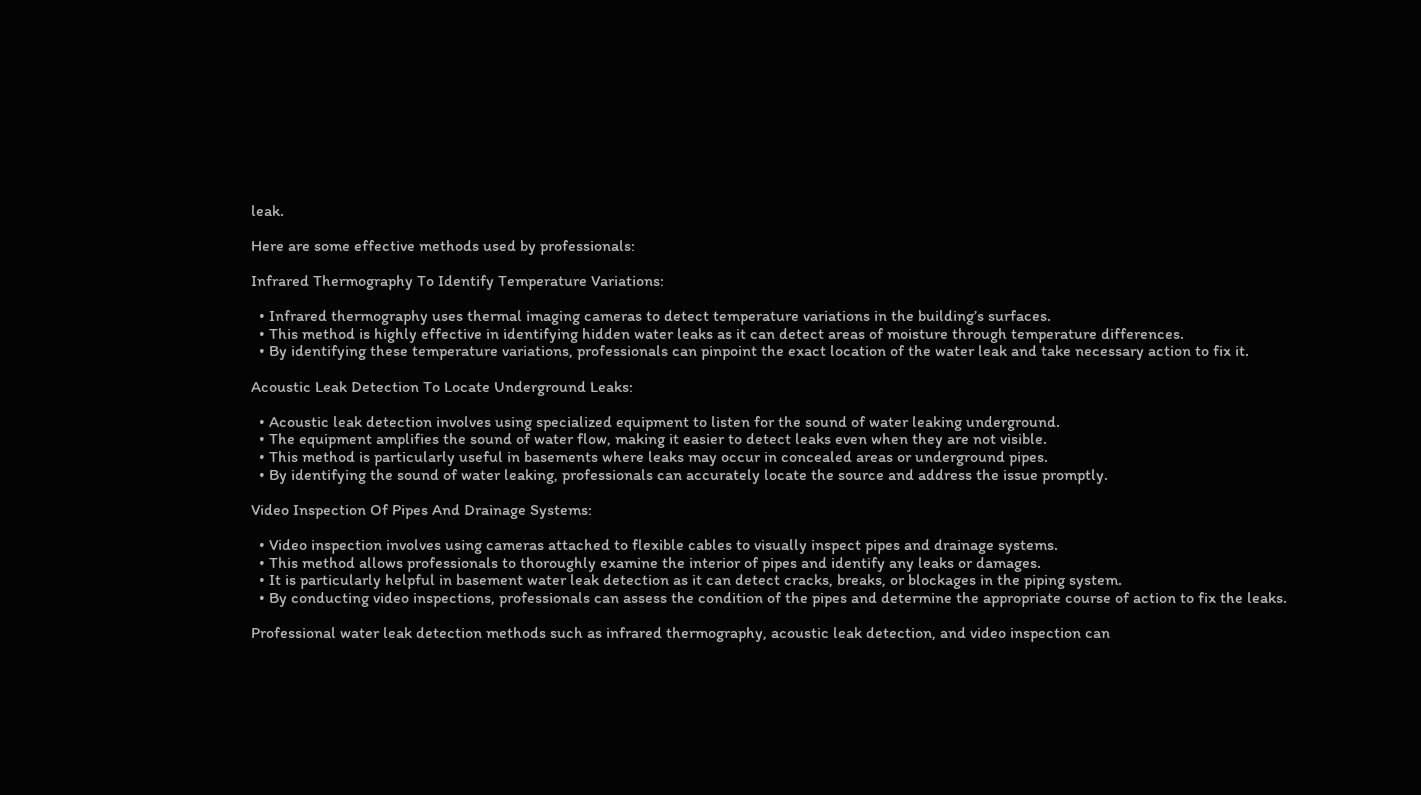leak.

Here are some effective methods used by professionals:

Infrared Thermography To Identify Temperature Variations:

  • Infrared thermography uses thermal imaging cameras to detect temperature variations in the building’s surfaces.
  • This method is highly effective in identifying hidden water leaks as it can detect areas of moisture through temperature differences.
  • By identifying these temperature variations, professionals can pinpoint the exact location of the water leak and take necessary action to fix it.

Acoustic Leak Detection To Locate Underground Leaks:

  • Acoustic leak detection involves using specialized equipment to listen for the sound of water leaking underground.
  • The equipment amplifies the sound of water flow, making it easier to detect leaks even when they are not visible.
  • This method is particularly useful in basements where leaks may occur in concealed areas or underground pipes.
  • By identifying the sound of water leaking, professionals can accurately locate the source and address the issue promptly.

Video Inspection Of Pipes And Drainage Systems:

  • Video inspection involves using cameras attached to flexible cables to visually inspect pipes and drainage systems.
  • This method allows professionals to thoroughly examine the interior of pipes and identify any leaks or damages.
  • It is particularly helpful in basement water leak detection as it can detect cracks, breaks, or blockages in the piping system.
  • By conducting video inspections, professionals can assess the condition of the pipes and determine the appropriate course of action to fix the leaks.

Professional water leak detection methods such as infrared thermography, acoustic leak detection, and video inspection can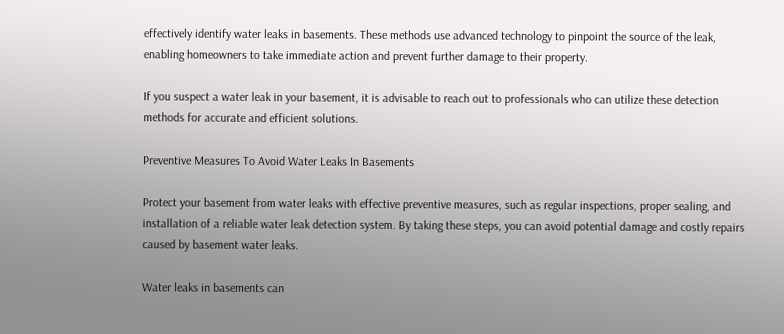effectively identify water leaks in basements. These methods use advanced technology to pinpoint the source of the leak, enabling homeowners to take immediate action and prevent further damage to their property.

If you suspect a water leak in your basement, it is advisable to reach out to professionals who can utilize these detection methods for accurate and efficient solutions.

Preventive Measures To Avoid Water Leaks In Basements

Protect your basement from water leaks with effective preventive measures, such as regular inspections, proper sealing, and installation of a reliable water leak detection system. By taking these steps, you can avoid potential damage and costly repairs caused by basement water leaks.

Water leaks in basements can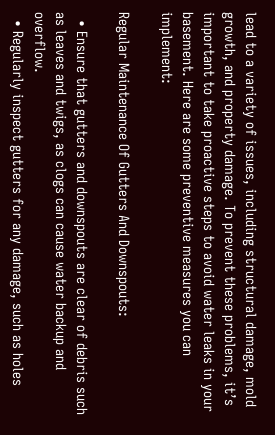lead to a variety of issues, including structural damage, mold growth, and property damage. To prevent these problems, it’s important to take proactive steps to avoid water leaks in your basement. Here are some preventive measures you can implement:

Regular Maintenance Of Gutters And Downspouts:

  • Ensure that gutters and downspouts are clear of debris such as leaves and twigs, as clogs can cause water backup and overflow.
  • Regularly inspect gutters for any damage, such as holes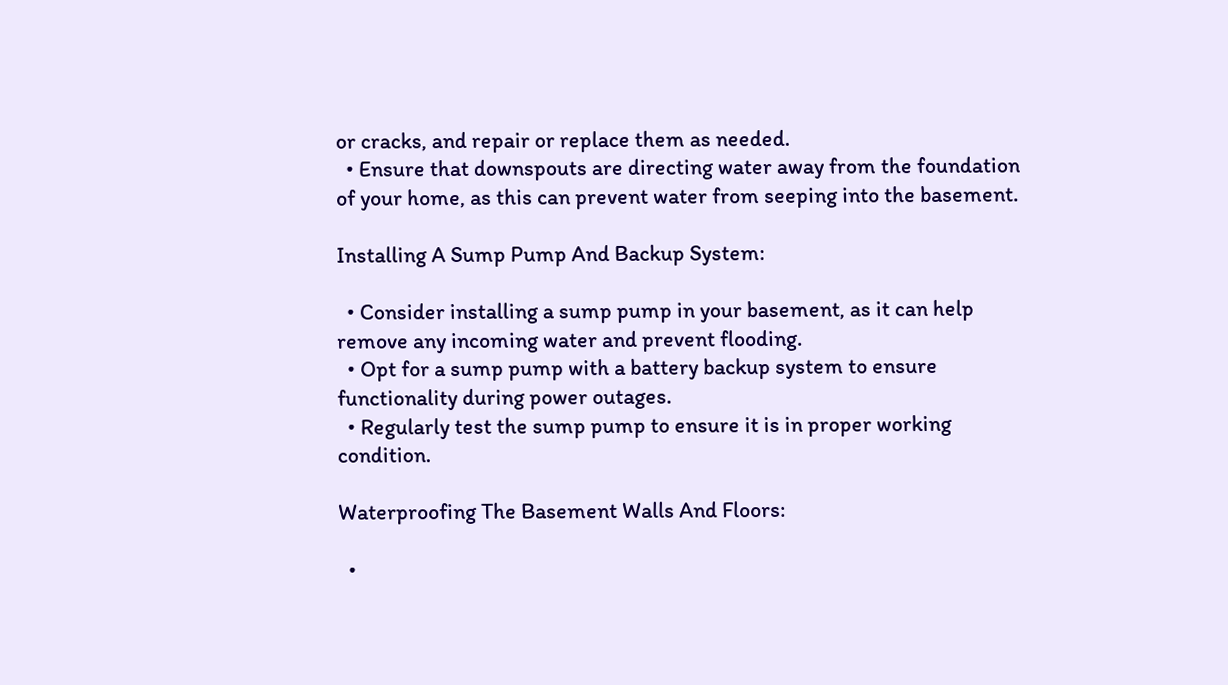or cracks, and repair or replace them as needed.
  • Ensure that downspouts are directing water away from the foundation of your home, as this can prevent water from seeping into the basement.

Installing A Sump Pump And Backup System:

  • Consider installing a sump pump in your basement, as it can help remove any incoming water and prevent flooding.
  • Opt for a sump pump with a battery backup system to ensure functionality during power outages.
  • Regularly test the sump pump to ensure it is in proper working condition.

Waterproofing The Basement Walls And Floors:

  •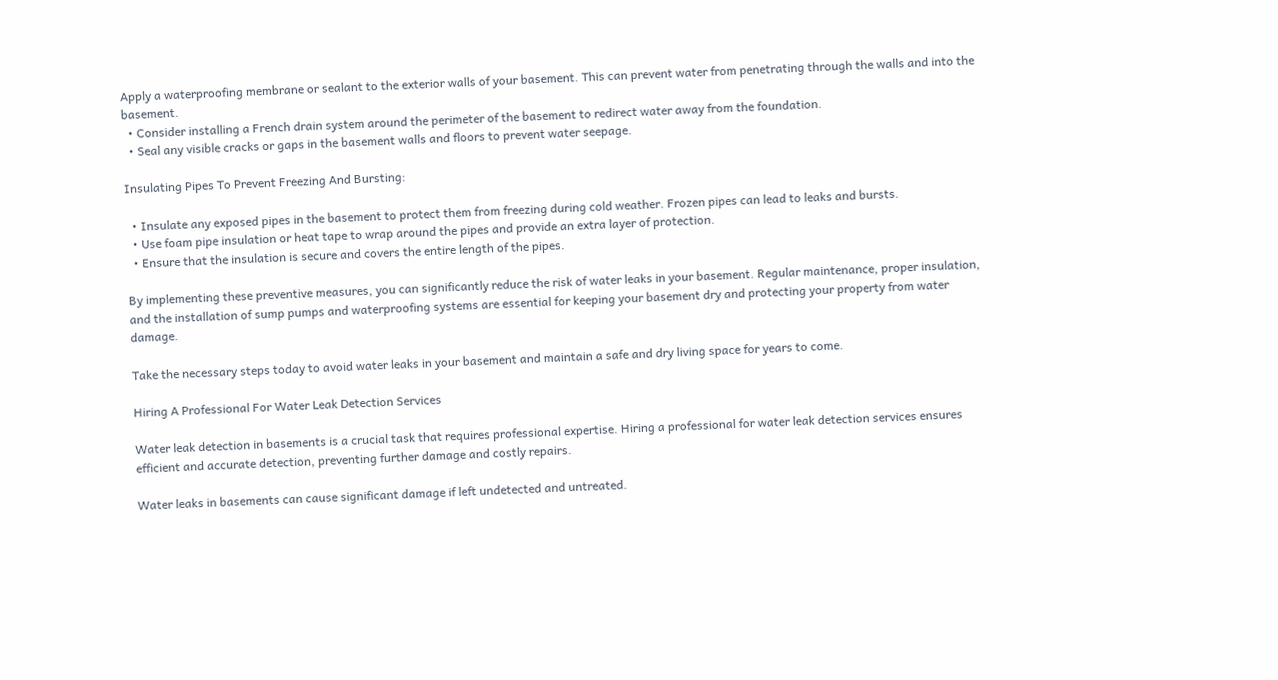Apply a waterproofing membrane or sealant to the exterior walls of your basement. This can prevent water from penetrating through the walls and into the basement.
  • Consider installing a French drain system around the perimeter of the basement to redirect water away from the foundation.
  • Seal any visible cracks or gaps in the basement walls and floors to prevent water seepage.

Insulating Pipes To Prevent Freezing And Bursting:

  • Insulate any exposed pipes in the basement to protect them from freezing during cold weather. Frozen pipes can lead to leaks and bursts.
  • Use foam pipe insulation or heat tape to wrap around the pipes and provide an extra layer of protection.
  • Ensure that the insulation is secure and covers the entire length of the pipes.

By implementing these preventive measures, you can significantly reduce the risk of water leaks in your basement. Regular maintenance, proper insulation, and the installation of sump pumps and waterproofing systems are essential for keeping your basement dry and protecting your property from water damage.

Take the necessary steps today to avoid water leaks in your basement and maintain a safe and dry living space for years to come.

Hiring A Professional For Water Leak Detection Services

Water leak detection in basements is a crucial task that requires professional expertise. Hiring a professional for water leak detection services ensures efficient and accurate detection, preventing further damage and costly repairs.

Water leaks in basements can cause significant damage if left undetected and untreated.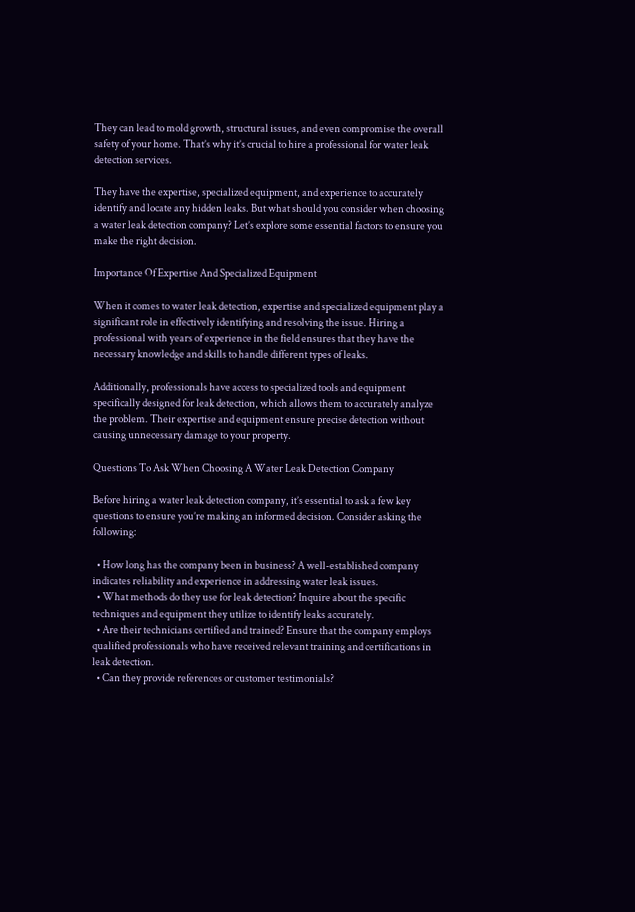They can lead to mold growth, structural issues, and even compromise the overall safety of your home. That’s why it’s crucial to hire a professional for water leak detection services.

They have the expertise, specialized equipment, and experience to accurately identify and locate any hidden leaks. But what should you consider when choosing a water leak detection company? Let’s explore some essential factors to ensure you make the right decision.

Importance Of Expertise And Specialized Equipment

When it comes to water leak detection, expertise and specialized equipment play a significant role in effectively identifying and resolving the issue. Hiring a professional with years of experience in the field ensures that they have the necessary knowledge and skills to handle different types of leaks.

Additionally, professionals have access to specialized tools and equipment specifically designed for leak detection, which allows them to accurately analyze the problem. Their expertise and equipment ensure precise detection without causing unnecessary damage to your property.

Questions To Ask When Choosing A Water Leak Detection Company

Before hiring a water leak detection company, it’s essential to ask a few key questions to ensure you’re making an informed decision. Consider asking the following:

  • How long has the company been in business? A well-established company indicates reliability and experience in addressing water leak issues.
  • What methods do they use for leak detection? Inquire about the specific techniques and equipment they utilize to identify leaks accurately.
  • Are their technicians certified and trained? Ensure that the company employs qualified professionals who have received relevant training and certifications in leak detection.
  • Can they provide references or customer testimonials?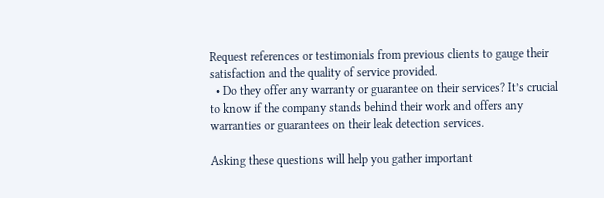Request references or testimonials from previous clients to gauge their satisfaction and the quality of service provided.
  • Do they offer any warranty or guarantee on their services? It’s crucial to know if the company stands behind their work and offers any warranties or guarantees on their leak detection services.

Asking these questions will help you gather important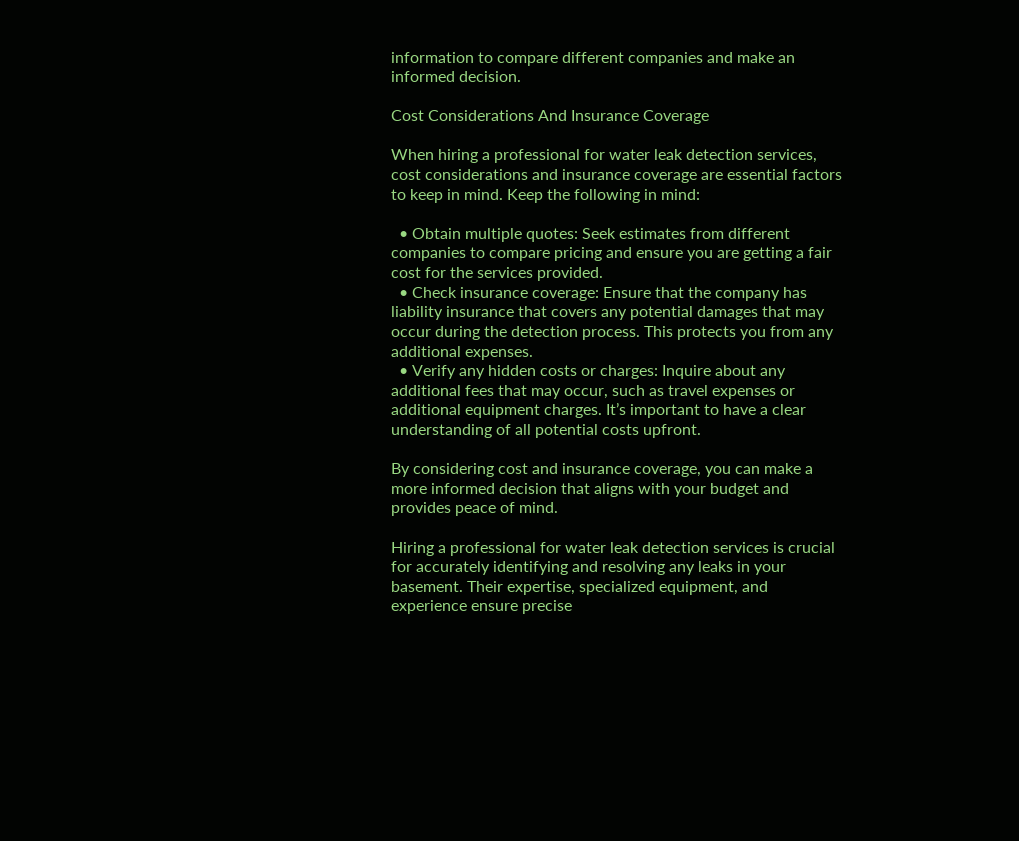information to compare different companies and make an informed decision.

Cost Considerations And Insurance Coverage

When hiring a professional for water leak detection services, cost considerations and insurance coverage are essential factors to keep in mind. Keep the following in mind:

  • Obtain multiple quotes: Seek estimates from different companies to compare pricing and ensure you are getting a fair cost for the services provided.
  • Check insurance coverage: Ensure that the company has liability insurance that covers any potential damages that may occur during the detection process. This protects you from any additional expenses.
  • Verify any hidden costs or charges: Inquire about any additional fees that may occur, such as travel expenses or additional equipment charges. It’s important to have a clear understanding of all potential costs upfront.

By considering cost and insurance coverage, you can make a more informed decision that aligns with your budget and provides peace of mind.

Hiring a professional for water leak detection services is crucial for accurately identifying and resolving any leaks in your basement. Their expertise, specialized equipment, and experience ensure precise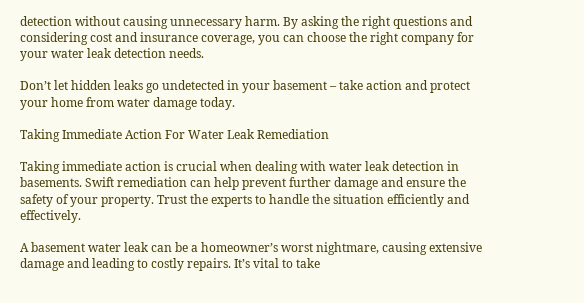detection without causing unnecessary harm. By asking the right questions and considering cost and insurance coverage, you can choose the right company for your water leak detection needs.

Don’t let hidden leaks go undetected in your basement – take action and protect your home from water damage today.

Taking Immediate Action For Water Leak Remediation

Taking immediate action is crucial when dealing with water leak detection in basements. Swift remediation can help prevent further damage and ensure the safety of your property. Trust the experts to handle the situation efficiently and effectively.

A basement water leak can be a homeowner’s worst nightmare, causing extensive damage and leading to costly repairs. It’s vital to take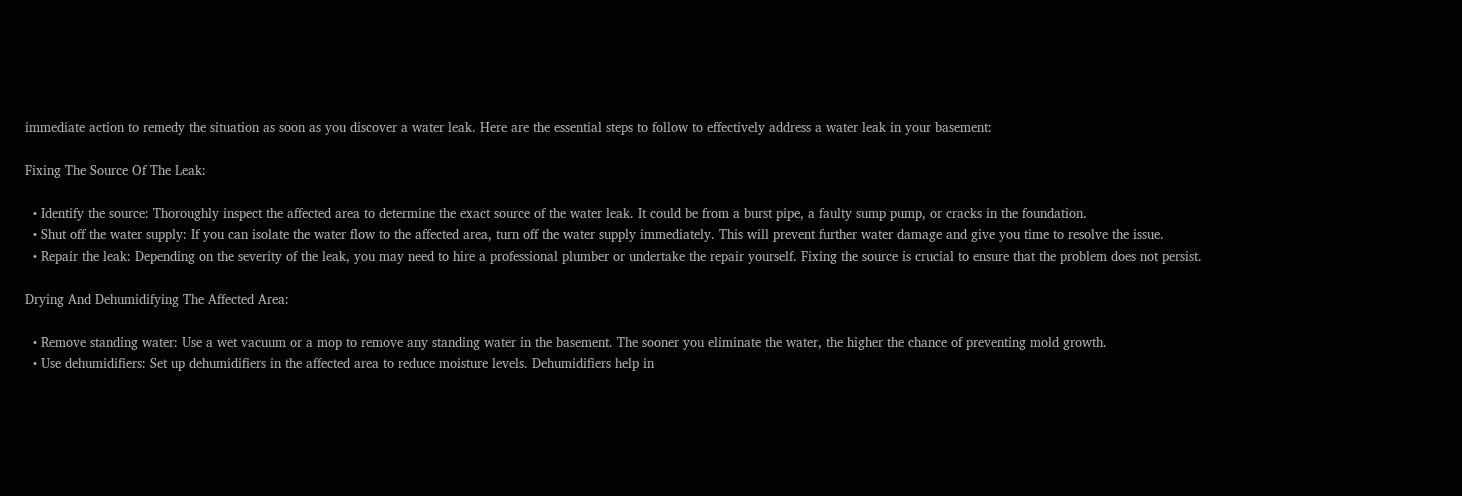immediate action to remedy the situation as soon as you discover a water leak. Here are the essential steps to follow to effectively address a water leak in your basement:

Fixing The Source Of The Leak:

  • Identify the source: Thoroughly inspect the affected area to determine the exact source of the water leak. It could be from a burst pipe, a faulty sump pump, or cracks in the foundation.
  • Shut off the water supply: If you can isolate the water flow to the affected area, turn off the water supply immediately. This will prevent further water damage and give you time to resolve the issue.
  • Repair the leak: Depending on the severity of the leak, you may need to hire a professional plumber or undertake the repair yourself. Fixing the source is crucial to ensure that the problem does not persist.

Drying And Dehumidifying The Affected Area:

  • Remove standing water: Use a wet vacuum or a mop to remove any standing water in the basement. The sooner you eliminate the water, the higher the chance of preventing mold growth.
  • Use dehumidifiers: Set up dehumidifiers in the affected area to reduce moisture levels. Dehumidifiers help in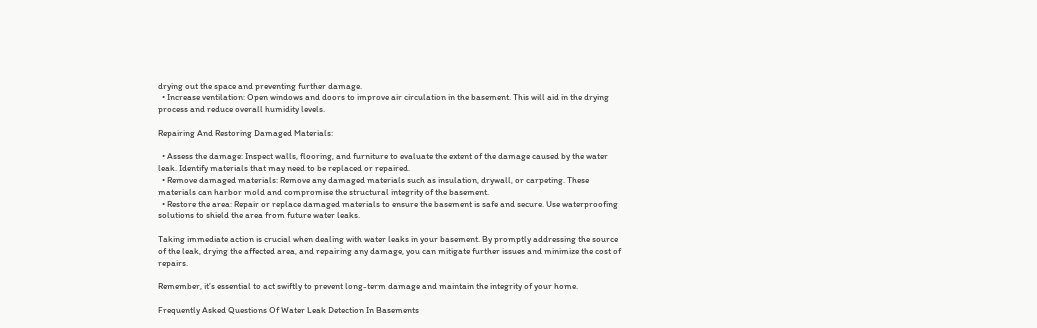drying out the space and preventing further damage.
  • Increase ventilation: Open windows and doors to improve air circulation in the basement. This will aid in the drying process and reduce overall humidity levels.

Repairing And Restoring Damaged Materials:

  • Assess the damage: Inspect walls, flooring, and furniture to evaluate the extent of the damage caused by the water leak. Identify materials that may need to be replaced or repaired.
  • Remove damaged materials: Remove any damaged materials such as insulation, drywall, or carpeting. These materials can harbor mold and compromise the structural integrity of the basement.
  • Restore the area: Repair or replace damaged materials to ensure the basement is safe and secure. Use waterproofing solutions to shield the area from future water leaks.

Taking immediate action is crucial when dealing with water leaks in your basement. By promptly addressing the source of the leak, drying the affected area, and repairing any damage, you can mitigate further issues and minimize the cost of repairs.

Remember, it’s essential to act swiftly to prevent long-term damage and maintain the integrity of your home.

Frequently Asked Questions Of Water Leak Detection In Basements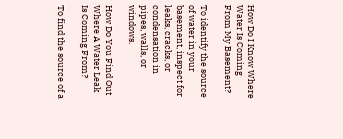How Do I Know Where Water Is Coming From My Basement?

To identify the source of water in your basement, inspect for leaks, cracks, or condensation in pipes, walls, or windows.

How Do You Find Out Where A Water Leak Is Coming From?

To find the source of a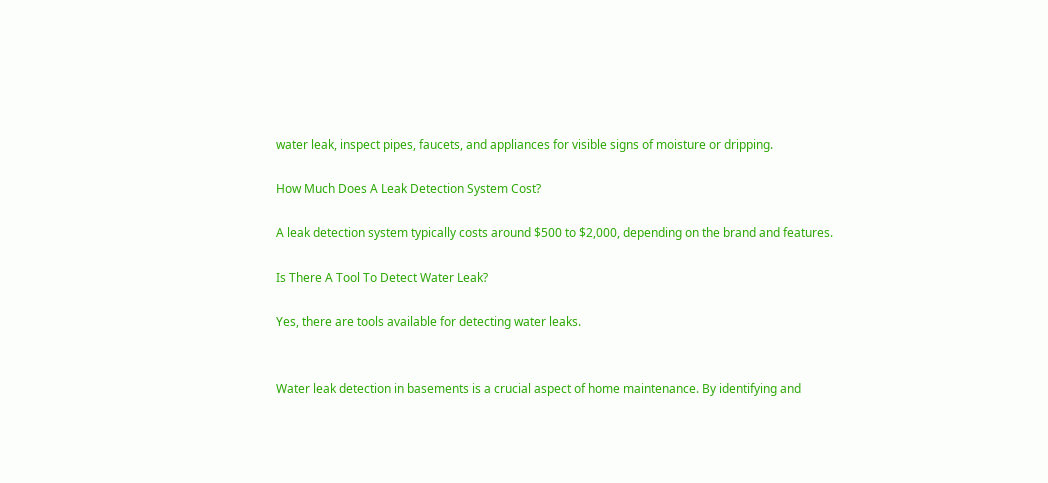water leak, inspect pipes, faucets, and appliances for visible signs of moisture or dripping.

How Much Does A Leak Detection System Cost?

A leak detection system typically costs around $500 to $2,000, depending on the brand and features.

Is There A Tool To Detect Water Leak?

Yes, there are tools available for detecting water leaks.


Water leak detection in basements is a crucial aspect of home maintenance. By identifying and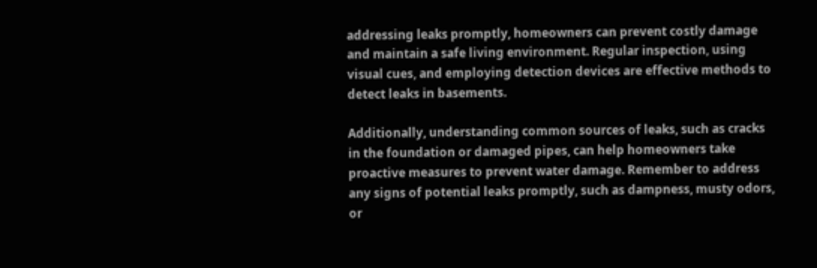addressing leaks promptly, homeowners can prevent costly damage and maintain a safe living environment. Regular inspection, using visual cues, and employing detection devices are effective methods to detect leaks in basements.

Additionally, understanding common sources of leaks, such as cracks in the foundation or damaged pipes, can help homeowners take proactive measures to prevent water damage. Remember to address any signs of potential leaks promptly, such as dampness, musty odors, or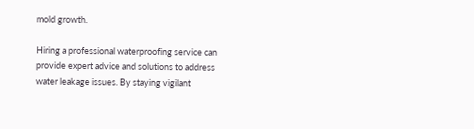mold growth.

Hiring a professional waterproofing service can provide expert advice and solutions to address water leakage issues. By staying vigilant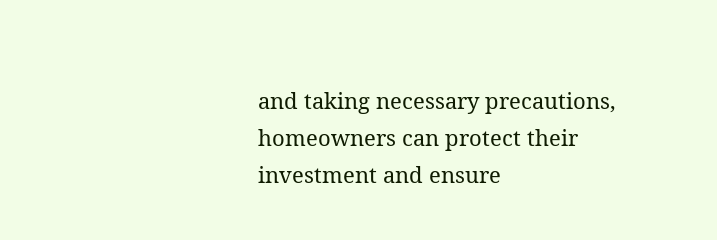and taking necessary precautions, homeowners can protect their investment and ensure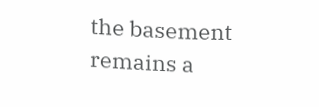the basement remains a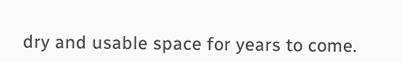dry and usable space for years to come.